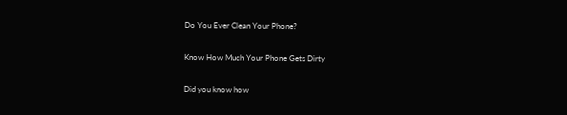Do You Ever Clean Your Phone?

Know How Much Your Phone Gets Dirty

Did you know how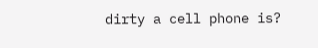dirty a cell phone is?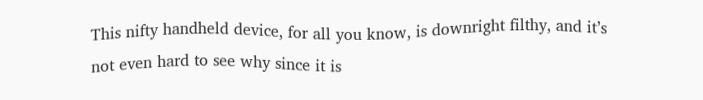This nifty handheld device, for all you know, is downright filthy, and it’s not even hard to see why since it is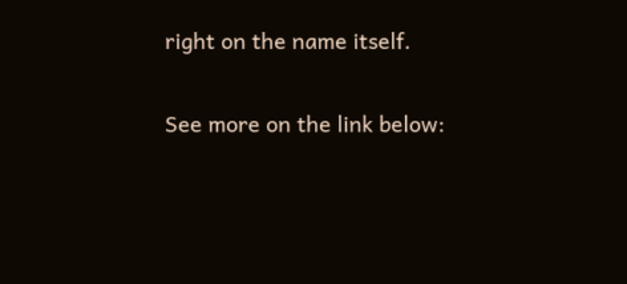right on the name itself.

See more on the link below: